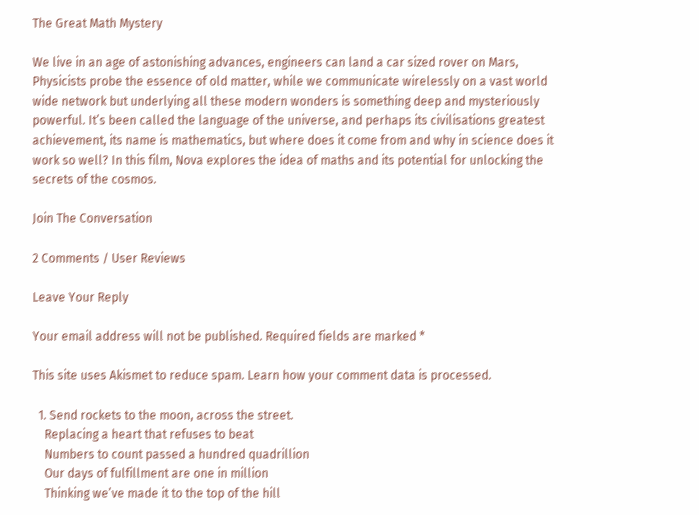The Great Math Mystery

We live in an age of astonishing advances, engineers can land a car sized rover on Mars, Physicists probe the essence of old matter, while we communicate wirelessly on a vast world wide network but underlying all these modern wonders is something deep and mysteriously powerful. It’s been called the language of the universe, and perhaps its civilisations greatest achievement, its name is mathematics, but where does it come from and why in science does it work so well? In this film, Nova explores the idea of maths and its potential for unlocking the secrets of the cosmos.

Join The Conversation

2 Comments / User Reviews

Leave Your Reply

Your email address will not be published. Required fields are marked *

This site uses Akismet to reduce spam. Learn how your comment data is processed.

  1. Send rockets to the moon, across the street.
    Replacing a heart that refuses to beat
    Numbers to count passed a hundred quadrillion
    Our days of fulfillment are one in million
    Thinking we’ve made it to the top of the hill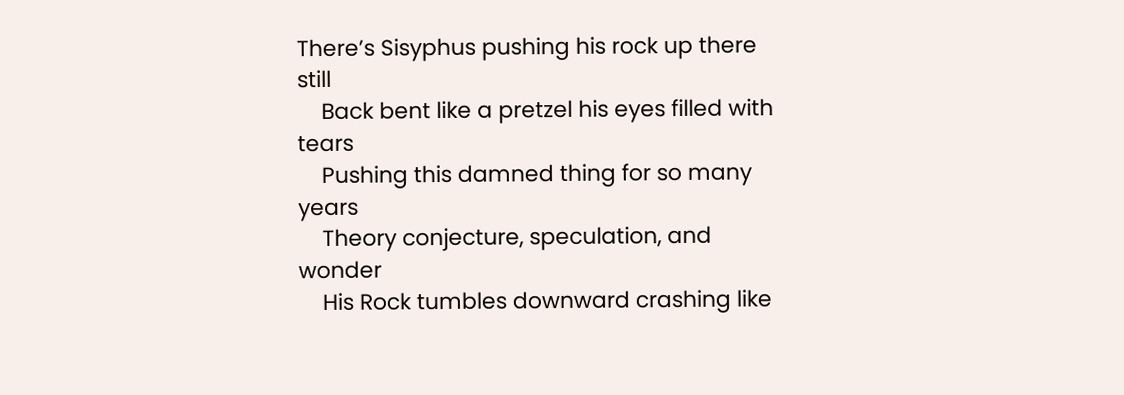There’s Sisyphus pushing his rock up there still
    Back bent like a pretzel his eyes filled with tears
    Pushing this damned thing for so many years
    Theory conjecture, speculation, and wonder
    His Rock tumbles downward crashing like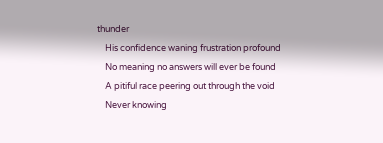thunder
    His confidence waning frustration profound
    No meaning no answers will ever be found
    A pitiful race peering out through the void
    Never knowing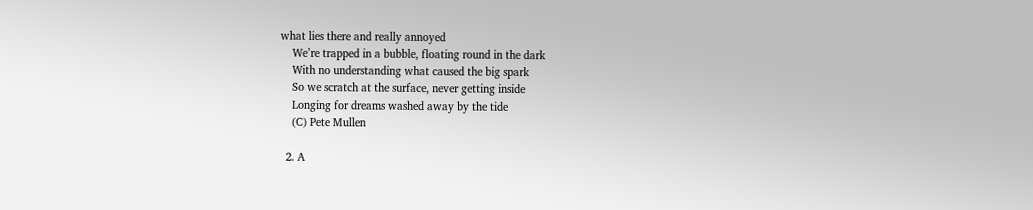what lies there and really annoyed
    We’re trapped in a bubble, floating round in the dark
    With no understanding what caused the big spark
    So we scratch at the surface, never getting inside
    Longing for dreams washed away by the tide
    (C) Pete Mullen

  2. A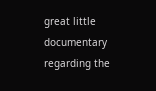great little documentary regarding the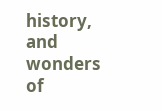history, and wonders of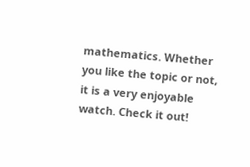mathematics. Whether you like the topic or not, it is a very enjoyable watch. Check it out!